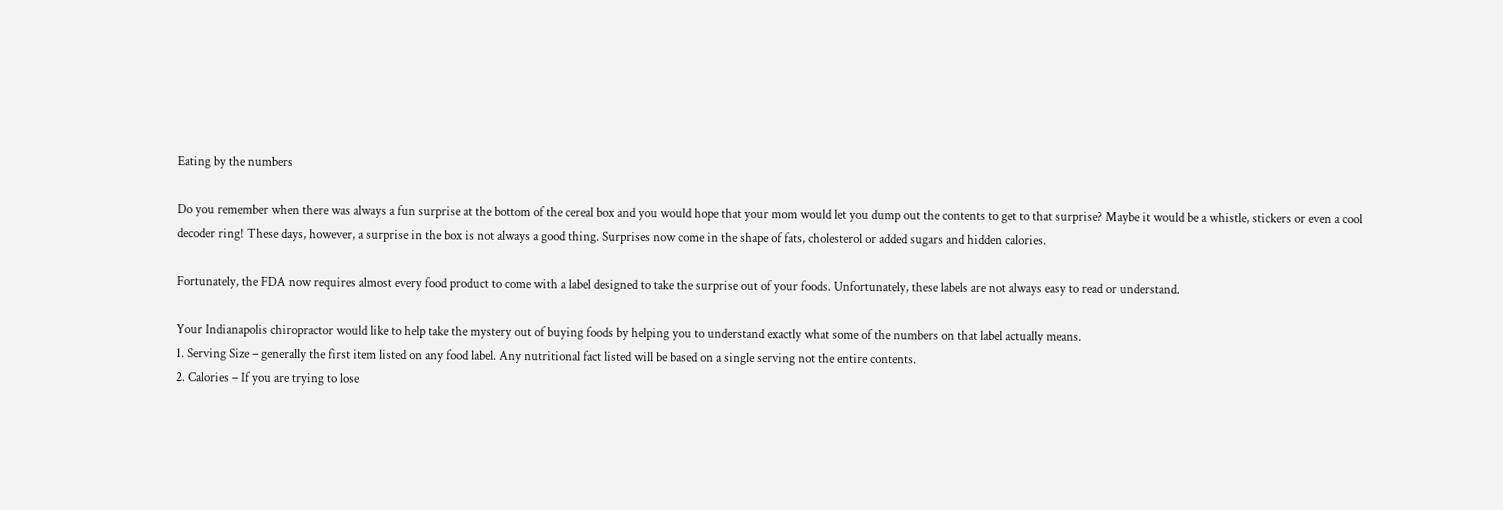Eating by the numbers

Do you remember when there was always a fun surprise at the bottom of the cereal box and you would hope that your mom would let you dump out the contents to get to that surprise? Maybe it would be a whistle, stickers or even a cool decoder ring! These days, however, a surprise in the box is not always a good thing. Surprises now come in the shape of fats, cholesterol or added sugars and hidden calories.

Fortunately, the FDA now requires almost every food product to come with a label designed to take the surprise out of your foods. Unfortunately, these labels are not always easy to read or understand.

Your Indianapolis chiropractor would like to help take the mystery out of buying foods by helping you to understand exactly what some of the numbers on that label actually means.
1. Serving Size – generally the first item listed on any food label. Any nutritional fact listed will be based on a single serving not the entire contents.
2. Calories – If you are trying to lose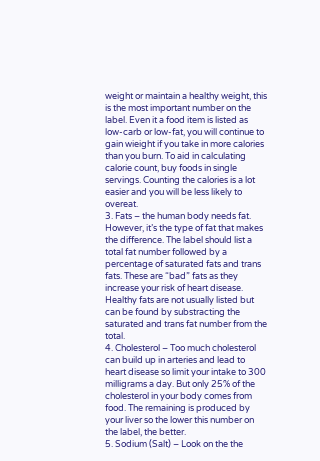weight or maintain a healthy weight, this is the most important number on the label. Even it a food item is listed as low-carb or low-fat, you will continue to gain wieight if you take in more calories than you burn. To aid in calculating calorie count, buy foods in single servings. Counting the calories is a lot easier and you will be less likely to overeat.
3. Fats – the human body needs fat. However, it’s the type of fat that makes the difference. The label should list a total fat number followed by a percentage of saturated fats and trans fats. These are “bad” fats as they increase your risk of heart disease. Healthy fats are not usually listed but can be found by substracting the saturated and trans fat number from the total.
4. Cholesterol – Too much cholesterol can build up in arteries and lead to heart disease so limit your intake to 300 milligrams a day. But only 25% of the cholesterol in your body comes from food. The remaining is produced by your liver so the lower this number on the label, the better.
5. Sodium (Salt) – Look on the the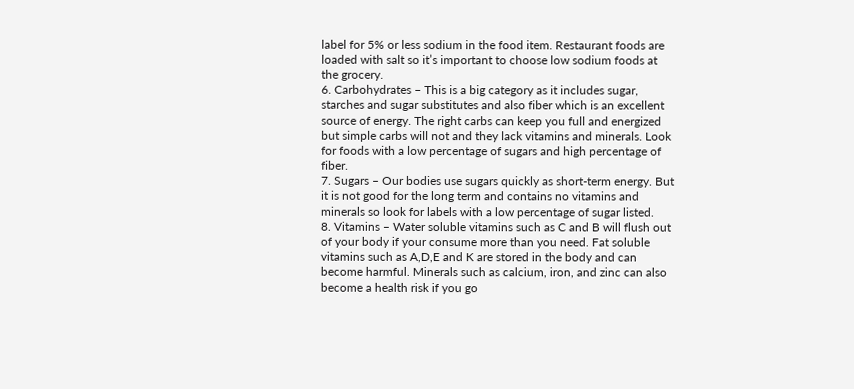label for 5% or less sodium in the food item. Restaurant foods are loaded with salt so it’s important to choose low sodium foods at the grocery.
6. Carbohydrates – This is a big category as it includes sugar, starches and sugar substitutes and also fiber which is an excellent source of energy. The right carbs can keep you full and energized but simple carbs will not and they lack vitamins and minerals. Look for foods with a low percentage of sugars and high percentage of fiber.
7. Sugars – Our bodies use sugars quickly as short-term energy. But it is not good for the long term and contains no vitamins and minerals so look for labels with a low percentage of sugar listed.
8. Vitamins – Water soluble vitamins such as C and B will flush out of your body if your consume more than you need. Fat soluble vitamins such as A,D,E and K are stored in the body and can become harmful. Minerals such as calcium, iron, and zinc can also become a health risk if you go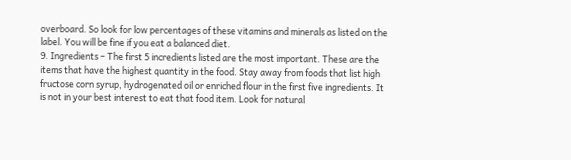overboard. So look for low percentages of these vitamins and minerals as listed on the label. You will be fine if you eat a balanced diet.
9. Ingredients – The first 5 incredients listed are the most important. These are the items that have the highest quantity in the food. Stay away from foods that list high fructose corn syrup, hydrogenated oil or enriched flour in the first five ingredients. It is not in your best interest to eat that food item. Look for natural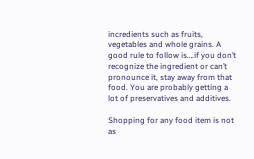incredients such as fruits, vegetables and whole grains. A good rule to follow is….if you don’t recognize the ingredient or can’t pronounce it, stay away from that food. You are probably getting a lot of preservatives and additives.

Shopping for any food item is not as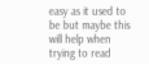easy as it used to be but maybe this will help when trying to read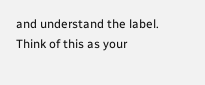and understand the label. Think of this as your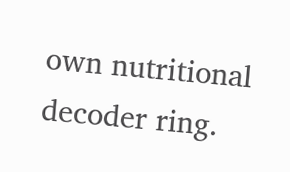own nutritional decoder ring.